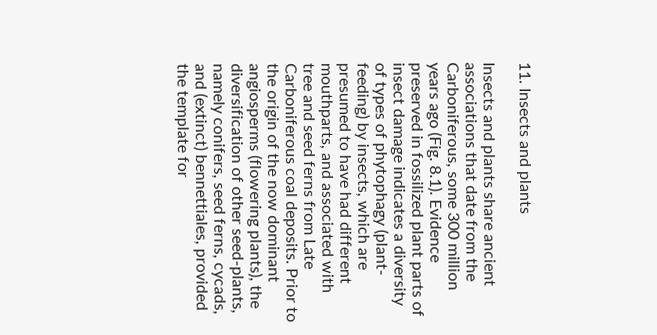11. Insects and plants

Insects and plants share ancient associations that date from the Carboniferous, some 300 million years ago (Fig. 8.1). Evidence preserved in fossilized plant parts of insect damage indicates a diversity of types of phytophagy (plant-feeding) by insects, which are presumed to have had different mouthparts, and associated with tree and seed ferns from Late Carboniferous coal deposits. Prior to the origin of the now dominant angiosperms (flowering plants), the diversification of other seed-plants, namely conifers, seed ferns, cycads, and (extinct) bennettiales, provided the template for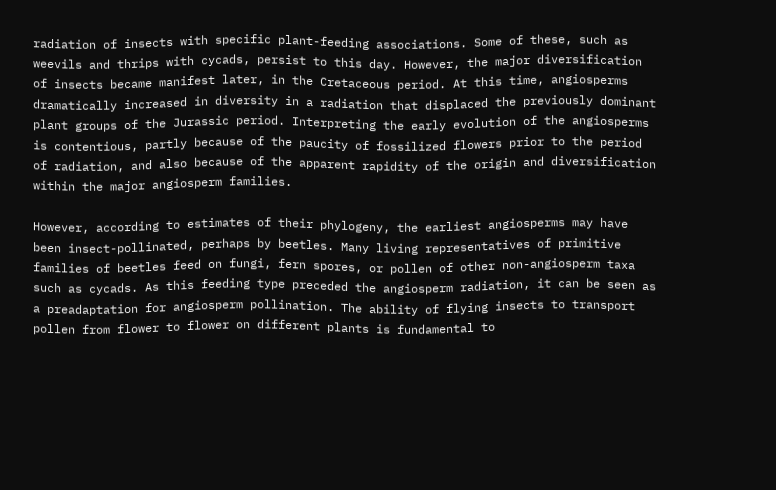radiation of insects with specific plant-feeding associations. Some of these, such as weevils and thrips with cycads, persist to this day. However, the major diversification of insects became manifest later, in the Cretaceous period. At this time, angiosperms dramatically increased in diversity in a radiation that displaced the previously dominant plant groups of the Jurassic period. Interpreting the early evolution of the angiosperms is contentious, partly because of the paucity of fossilized flowers prior to the period of radiation, and also because of the apparent rapidity of the origin and diversification within the major angiosperm families.

However, according to estimates of their phylogeny, the earliest angiosperms may have been insect-pollinated, perhaps by beetles. Many living representatives of primitive families of beetles feed on fungi, fern spores, or pollen of other non-angiosperm taxa such as cycads. As this feeding type preceded the angiosperm radiation, it can be seen as a preadaptation for angiosperm pollination. The ability of flying insects to transport pollen from flower to flower on different plants is fundamental to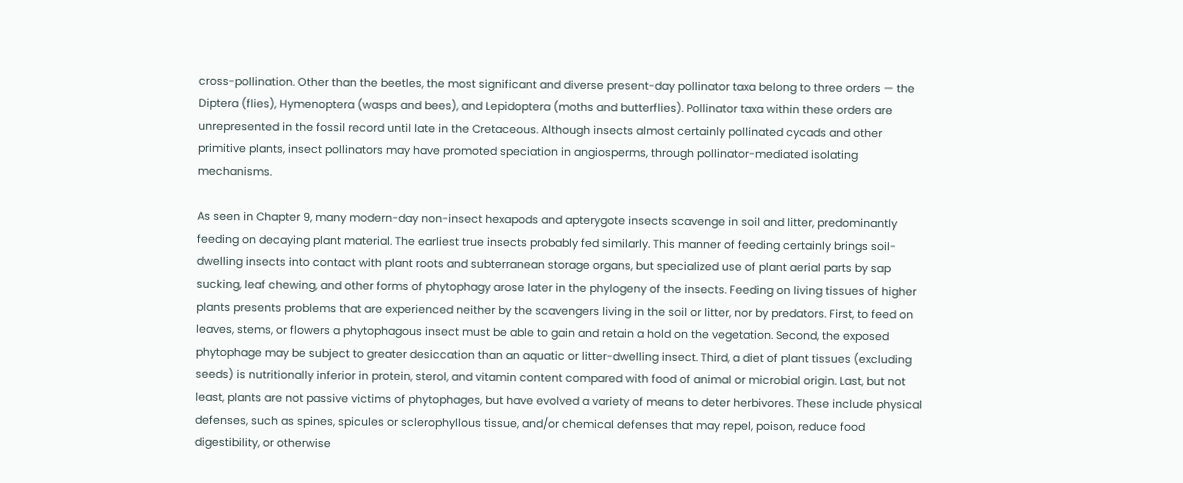cross-pollination. Other than the beetles, the most significant and diverse present-day pollinator taxa belong to three orders — the Diptera (flies), Hymenoptera (wasps and bees), and Lepidoptera (moths and butterflies). Pollinator taxa within these orders are unrepresented in the fossil record until late in the Cretaceous. Although insects almost certainly pollinated cycads and other primitive plants, insect pollinators may have promoted speciation in angiosperms, through pollinator-mediated isolating mechanisms.

As seen in Chapter 9, many modern-day non-insect hexapods and apterygote insects scavenge in soil and litter, predominantly feeding on decaying plant material. The earliest true insects probably fed similarly. This manner of feeding certainly brings soil-dwelling insects into contact with plant roots and subterranean storage organs, but specialized use of plant aerial parts by sap sucking, leaf chewing, and other forms of phytophagy arose later in the phylogeny of the insects. Feeding on living tissues of higher plants presents problems that are experienced neither by the scavengers living in the soil or litter, nor by predators. First, to feed on leaves, stems, or flowers a phytophagous insect must be able to gain and retain a hold on the vegetation. Second, the exposed phytophage may be subject to greater desiccation than an aquatic or litter-dwelling insect. Third, a diet of plant tissues (excluding seeds) is nutritionally inferior in protein, sterol, and vitamin content compared with food of animal or microbial origin. Last, but not least, plants are not passive victims of phytophages, but have evolved a variety of means to deter herbivores. These include physical defenses, such as spines, spicules or sclerophyllous tissue, and/or chemical defenses that may repel, poison, reduce food digestibility, or otherwise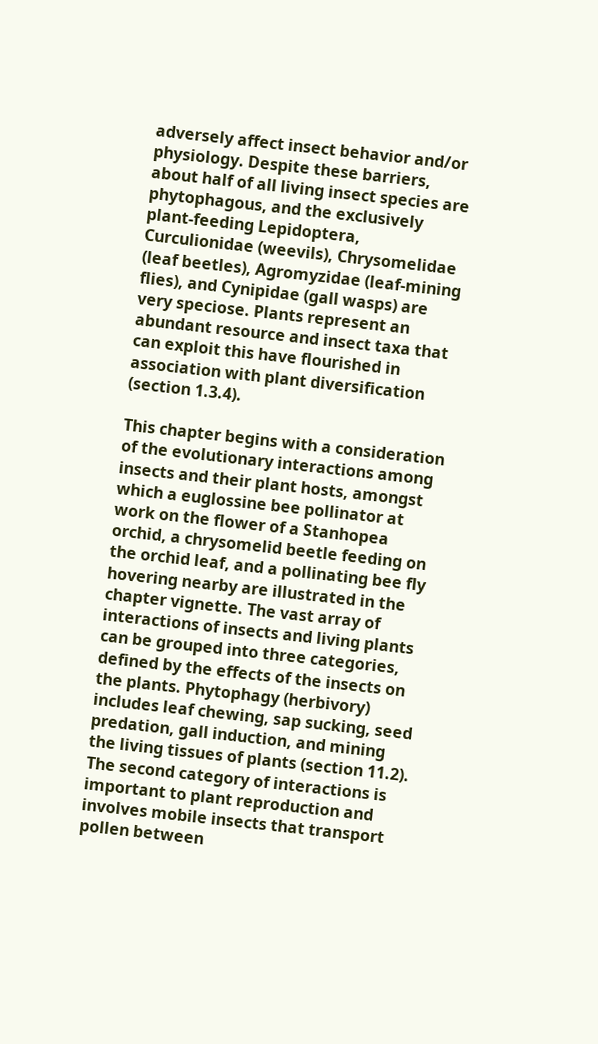adversely affect insect behavior and/or physiology. Despite these barriers, about half of all living insect species are phytophagous, and the exclusively plant-feeding Lepidoptera, Curculionidae (weevils), Chrysomelidae (leaf beetles), Agromyzidae (leaf-mining flies), and Cynipidae (gall wasps) are very speciose. Plants represent an abundant resource and insect taxa that can exploit this have flourished in association with plant diversification (section 1.3.4).

This chapter begins with a consideration of the evolutionary interactions among insects and their plant hosts, amongst which a euglossine bee pollinator at work on the flower of a Stanhopea orchid, a chrysomelid beetle feeding on the orchid leaf, and a pollinating bee fly hovering nearby are illustrated in the chapter vignette. The vast array of interactions of insects and living plants can be grouped into three categories, defined by the effects of the insects on the plants. Phytophagy (herbivory) includes leaf chewing, sap sucking, seed predation, gall induction, and mining the living tissues of plants (section 11.2). The second category of interactions is important to plant reproduction and involves mobile insects that transport pollen between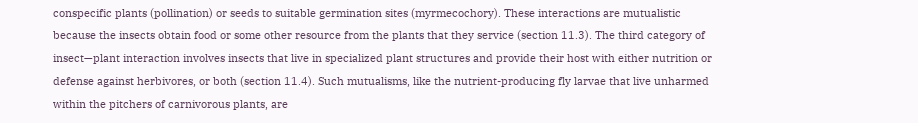conspecific plants (pollination) or seeds to suitable germination sites (myrmecochory). These interactions are mutualistic because the insects obtain food or some other resource from the plants that they service (section 11.3). The third category of insect—plant interaction involves insects that live in specialized plant structures and provide their host with either nutrition or defense against herbivores, or both (section 11.4). Such mutualisms, like the nutrient-producing fly larvae that live unharmed within the pitchers of carnivorous plants, are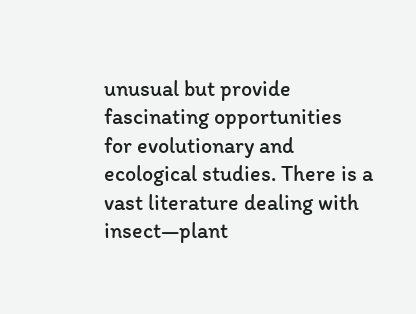unusual but provide fascinating opportunities for evolutionary and ecological studies. There is a vast literature dealing with insect—plant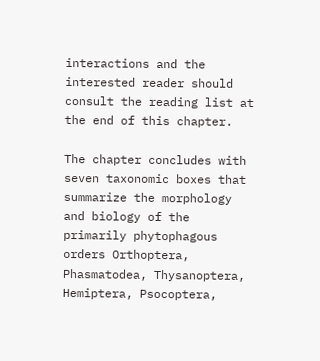interactions and the interested reader should consult the reading list at the end of this chapter.

The chapter concludes with seven taxonomic boxes that summarize the morphology and biology of the primarily phytophagous orders Orthoptera, Phasmatodea, Thysanoptera, Hemiptera, Psocoptera,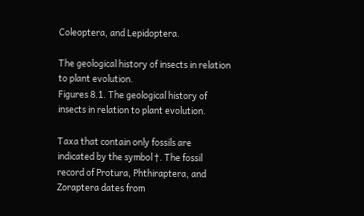Coleoptera, and Lepidoptera.

The geological history of insects in relation to plant evolution.
Figures 8.1. The geological history of insects in relation to plant evolution.

Taxa that contain only fossils are indicated by the symbol †. The fossil record of Protura, Phthiraptera, and Zoraptera dates from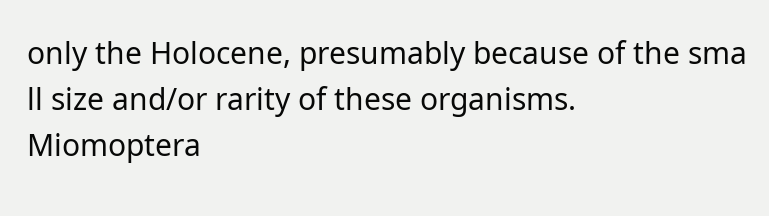only the Holocene, presumably because of the sma ll size and/or rarity of these organisms. Miomoptera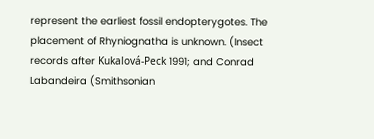represent the earliest fossil endopterygotes. The placement of Rhyniognatha is unknown. (Insect records after Kukalová-Peck 1991; and Conrad Labandeira (Smithsonian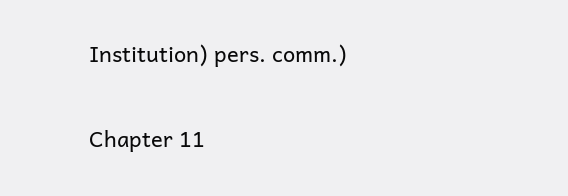Institution) pers. comm.)

Chapter 11